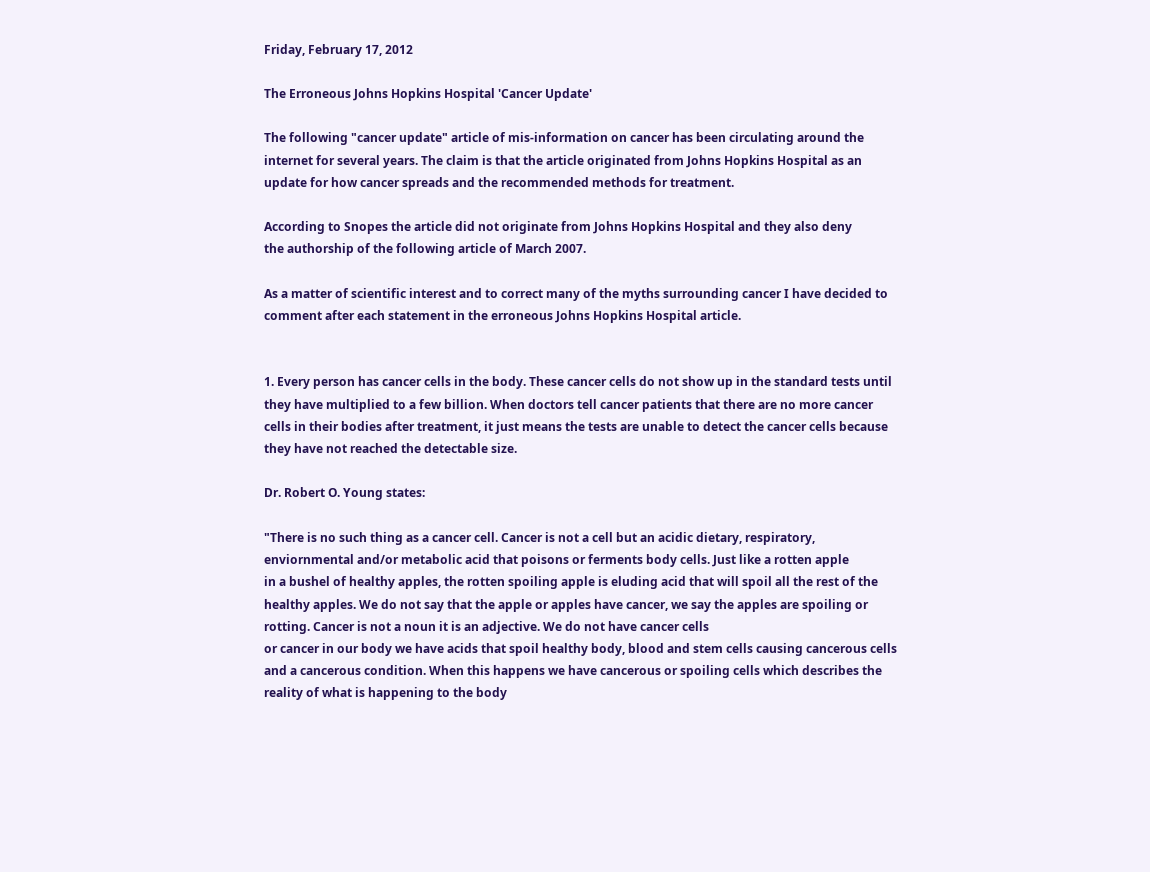Friday, February 17, 2012

The Erroneous Johns Hopkins Hospital 'Cancer Update'

The following "cancer update" article of mis-information on cancer has been circulating around the
internet for several years. The claim is that the article originated from Johns Hopkins Hospital as an update for how cancer spreads and the recommended methods for treatment.

According to Snopes the article did not originate from Johns Hopkins Hospital and they also deny
the authorship of the following article of March 2007.

As a matter of scientific interest and to correct many of the myths surrounding cancer I have decided to comment after each statement in the erroneous Johns Hopkins Hospital article.


1. Every person has cancer cells in the body. These cancer cells do not show up in the standard tests until they have multiplied to a few billion. When doctors tell cancer patients that there are no more cancer cells in their bodies after treatment, it just means the tests are unable to detect the cancer cells because they have not reached the detectable size.

Dr. Robert O. Young states:

"There is no such thing as a cancer cell. Cancer is not a cell but an acidic dietary, respiratory, enviornmental and/or metabolic acid that poisons or ferments body cells. Just like a rotten apple
in a bushel of healthy apples, the rotten spoiling apple is eluding acid that will spoil all the rest of the healthy apples. We do not say that the apple or apples have cancer, we say the apples are spoiling or rotting. Cancer is not a noun it is an adjective. We do not have cancer cells
or cancer in our body we have acids that spoil healthy body, blood and stem cells causing cancerous cells and a cancerous condition. When this happens we have cancerous or spoiling cells which describes the reality of what is happening to the body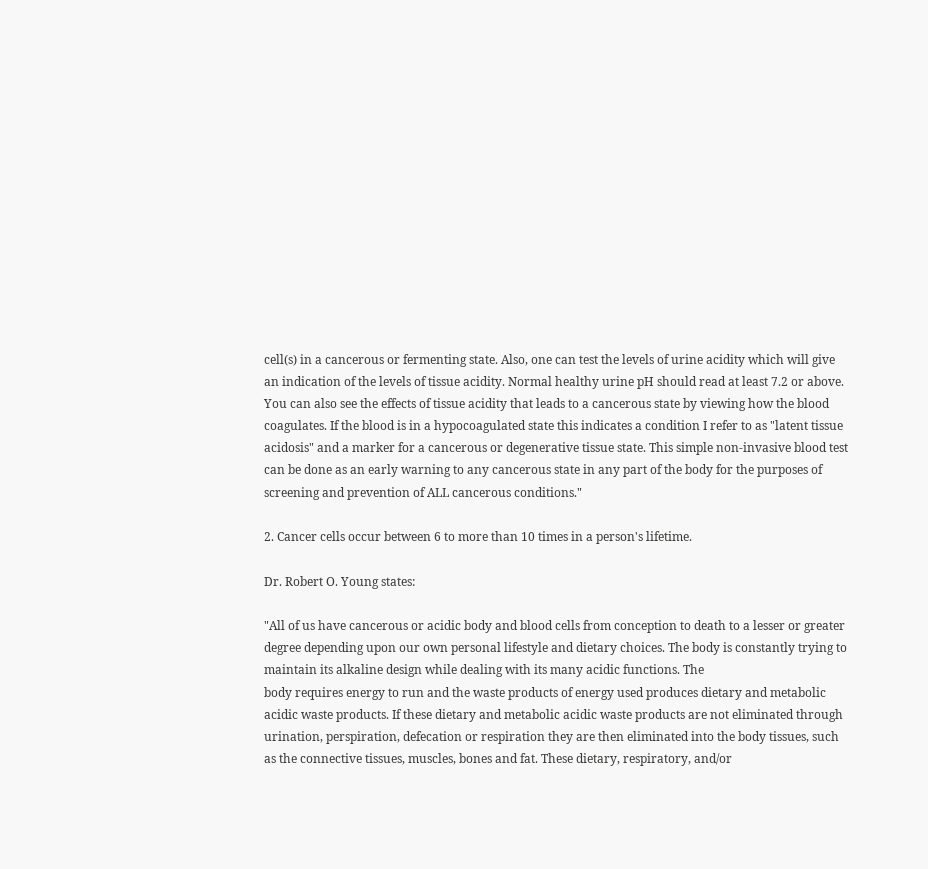cell(s) in a cancerous or fermenting state. Also, one can test the levels of urine acidity which will give an indication of the levels of tissue acidity. Normal healthy urine pH should read at least 7.2 or above. You can also see the effects of tissue acidity that leads to a cancerous state by viewing how the blood coagulates. If the blood is in a hypocoagulated state this indicates a condition I refer to as "latent tissue acidosis" and a marker for a cancerous or degenerative tissue state. This simple non-invasive blood test can be done as an early warning to any cancerous state in any part of the body for the purposes of screening and prevention of ALL cancerous conditions."

2. Cancer cells occur between 6 to more than 10 times in a person's lifetime.

Dr. Robert O. Young states:

"All of us have cancerous or acidic body and blood cells from conception to death to a lesser or greater degree depending upon our own personal lifestyle and dietary choices. The body is constantly trying to maintain its alkaline design while dealing with its many acidic functions. The
body requires energy to run and the waste products of energy used produces dietary and metabolic acidic waste products. If these dietary and metabolic acidic waste products are not eliminated through urination, perspiration, defecation or respiration they are then eliminated into the body tissues, such as the connective tissues, muscles, bones and fat. These dietary, respiratory, and/or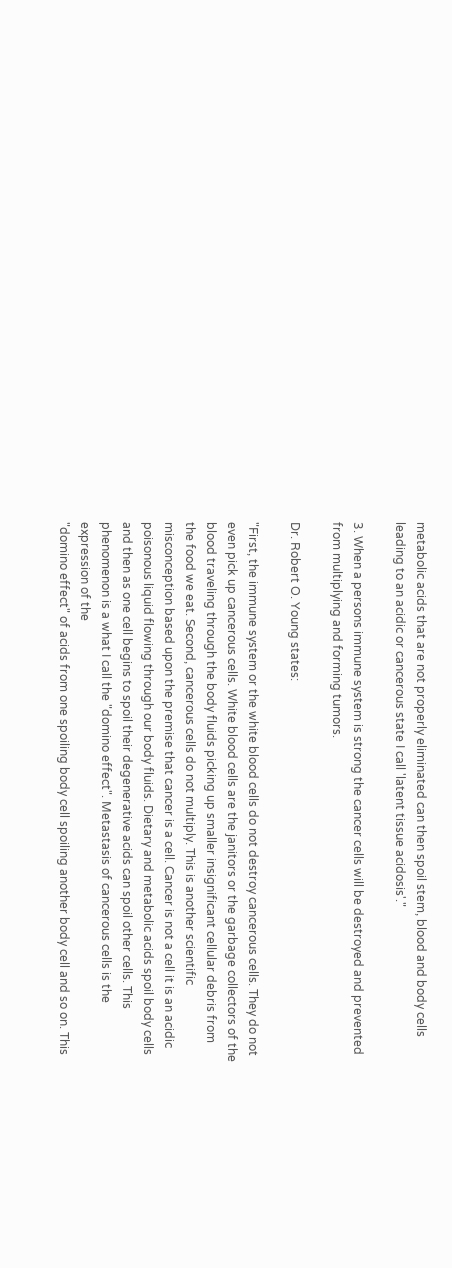metabolic acids that are not properly eliminated can then spoil stem, blood and body cells leading to an acidic or cancerous state I call 'latent tissue acidosis'."

3. When a persons immune system is strong the cancer cells will be destroyed and prevented from multiplying and forming tumors.

Dr. Robert O. Young states:

"First, the immune system or the white blood cells do not destroy cancerous cells. They do not even pick up cancerous cells. White blood cells are the janitors or the garbage collectors of the blood traveling through the body fluids picking up smaller insignificant cellular debris from the food we eat. Second, cancerous cells do not multiply. This is another scientific misconception based upon the premise that cancer is a cell. Cancer is not a cell it is an acidic poisonous liquid flowing through our body fluids. Dietary and metabolic acids spoil body cells and then as one cell begins to spoil their degenerative acids can spoil other cells. This phenomenon is a what I call the "domino effect". Metastasis of cancerous cells is the expression of the
"domino effect" of acids from one spoiling body cell spoiling another body cell and so on. This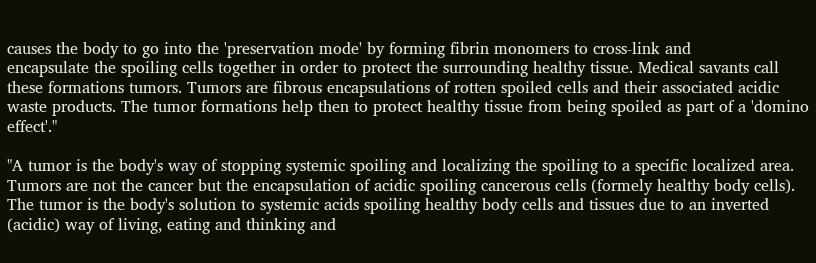causes the body to go into the 'preservation mode' by forming fibrin monomers to cross-link and
encapsulate the spoiling cells together in order to protect the surrounding healthy tissue. Medical savants call these formations tumors. Tumors are fibrous encapsulations of rotten spoiled cells and their associated acidic waste products. The tumor formations help then to protect healthy tissue from being spoiled as part of a 'domino effect'."

"A tumor is the body's way of stopping systemic spoiling and localizing the spoiling to a specific localized area. Tumors are not the cancer but the encapsulation of acidic spoiling cancerous cells (formely healthy body cells). The tumor is the body's solution to systemic acids spoiling healthy body cells and tissues due to an inverted (acidic) way of living, eating and thinking and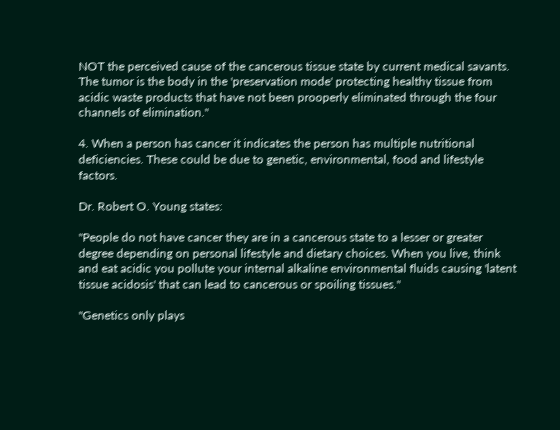NOT the perceived cause of the cancerous tissue state by current medical savants. The tumor is the body in the 'preservation mode' protecting healthy tissue from acidic waste products that have not been prooperly eliminated through the four channels of elimination."

4. When a person has cancer it indicates the person has multiple nutritional deficiencies. These could be due to genetic, environmental, food and lifestyle factors.

Dr. Robert O. Young states:

"People do not have cancer they are in a cancerous state to a lesser or greater degree depending on personal lifestyle and dietary choices. When you live, think and eat acidic you pollute your internal alkaline environmental fluids causing 'latent tissue acidosis' that can lead to cancerous or spoiling tissues."

"Genetics only plays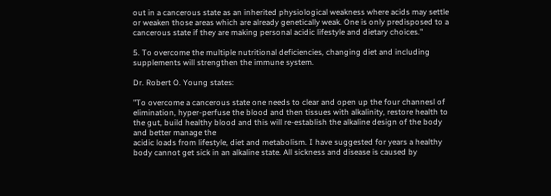out in a cancerous state as an inherited physiological weakness where acids may settle or weaken those areas which are already genetically weak. One is only predisposed to a cancerous state if they are making personal acidic lifestyle and dietary choices."

5. To overcome the multiple nutritional deficiencies, changing diet and including supplements will strengthen the immune system.

Dr. Robert O. Young states:

"To overcome a cancerous state one needs to clear and open up the four channesl of elimination, hyper-perfuse the blood and then tissues with alkalinity, restore health to the gut, build healthy blood and this will re-establish the alkaline design of the body and better manage the
acidic loads from lifestyle, diet and metabolism. I have suggested for years a healthy body cannot get sick in an alkaline state. All sickness and disease is caused by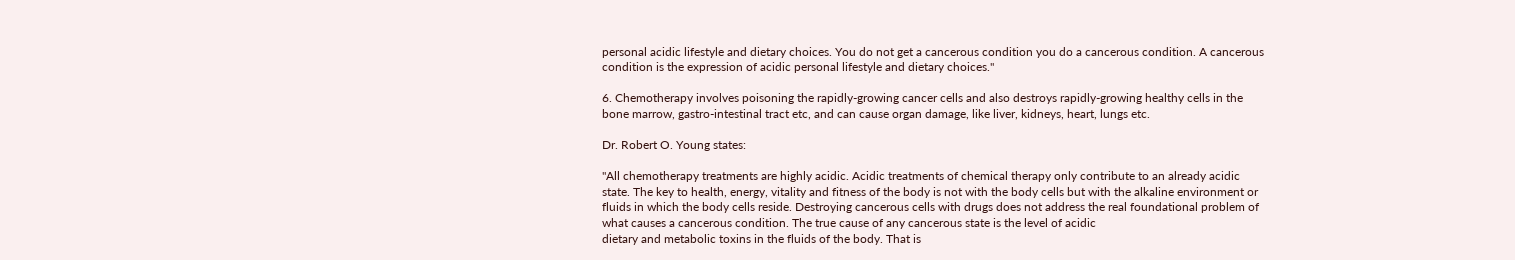personal acidic lifestyle and dietary choices. You do not get a cancerous condition you do a cancerous condition. A cancerous condition is the expression of acidic personal lifestyle and dietary choices."

6. Chemotherapy involves poisoning the rapidly-growing cancer cells and also destroys rapidly-growing healthy cells in the bone marrow, gastro-intestinal tract etc, and can cause organ damage, like liver, kidneys, heart, lungs etc.

Dr. Robert O. Young states:

"All chemotherapy treatments are highly acidic. Acidic treatments of chemical therapy only contribute to an already acidic state. The key to health, energy, vitality and fitness of the body is not with the body cells but with the alkaline environment or fluids in which the body cells reside. Destroying cancerous cells with drugs does not address the real foundational problem of what causes a cancerous condition. The true cause of any cancerous state is the level of acidic
dietary and metabolic toxins in the fluids of the body. That is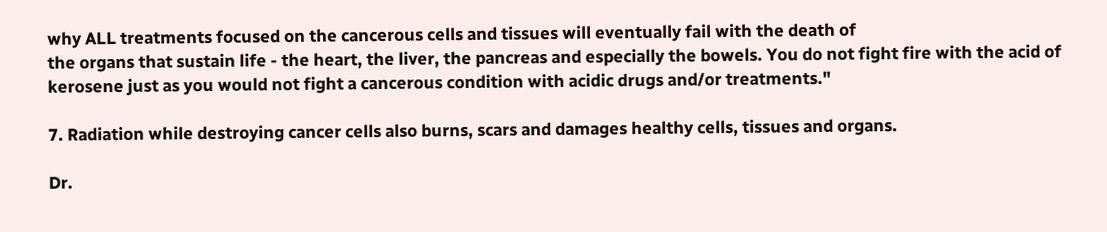why ALL treatments focused on the cancerous cells and tissues will eventually fail with the death of
the organs that sustain life - the heart, the liver, the pancreas and especially the bowels. You do not fight fire with the acid of kerosene just as you would not fight a cancerous condition with acidic drugs and/or treatments."

7. Radiation while destroying cancer cells also burns, scars and damages healthy cells, tissues and organs.

Dr.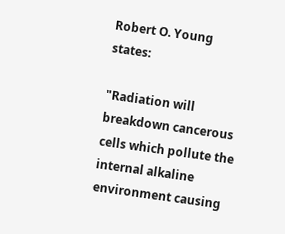Robert O. Young states:

"Radiation will breakdown cancerous cells which pollute the internal alkaline environment causing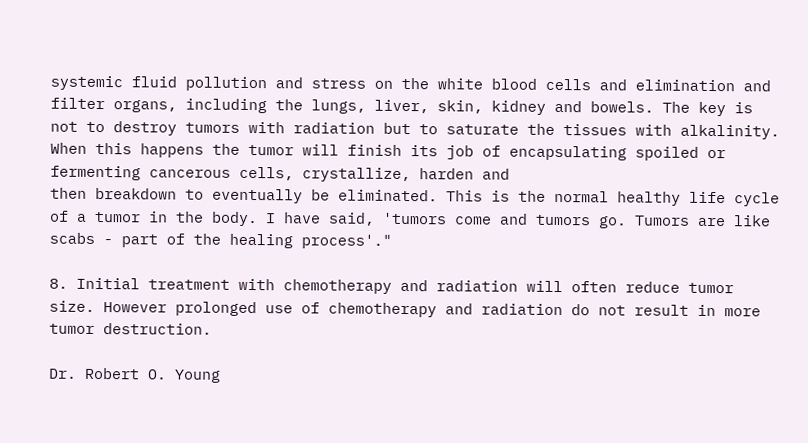systemic fluid pollution and stress on the white blood cells and elimination and filter organs, including the lungs, liver, skin, kidney and bowels. The key is not to destroy tumors with radiation but to saturate the tissues with alkalinity. When this happens the tumor will finish its job of encapsulating spoiled or fermenting cancerous cells, crystallize, harden and
then breakdown to eventually be eliminated. This is the normal healthy life cycle of a tumor in the body. I have said, 'tumors come and tumors go. Tumors are like scabs - part of the healing process'."

8. Initial treatment with chemotherapy and radiation will often reduce tumor size. However prolonged use of chemotherapy and radiation do not result in more tumor destruction.

Dr. Robert O. Young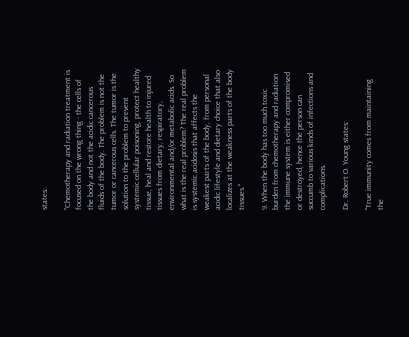states:

"Chemotherapy and radiation treatment is focused on the wrong thing - the cells of the body and not the acidic cancerous fluids of the body. The problem is not the tumor or cancerous cells. The tumor is the solution to the problem to prevent systemic cellular poisoning, protect healthy tissue, heal and restore health to injured tissues from dietary, respiratory, environmental and/or metabolic acids. So what is the real problem? The real problem is systemic acidosis that affects the weakest parts of the body, from personal acidic lifestyle and dietary choice that also localizes at the weakness parts of the body tissues."

9. When the body has too much toxic burden from chemotherapy and radiation the immune system is either compromised or destroyed, hence the person can succumb to various kinds of infections and complications.

Dr. Robert O. Young states:

"True immunity comes from maintaining the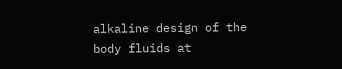alkaline design of the body fluids at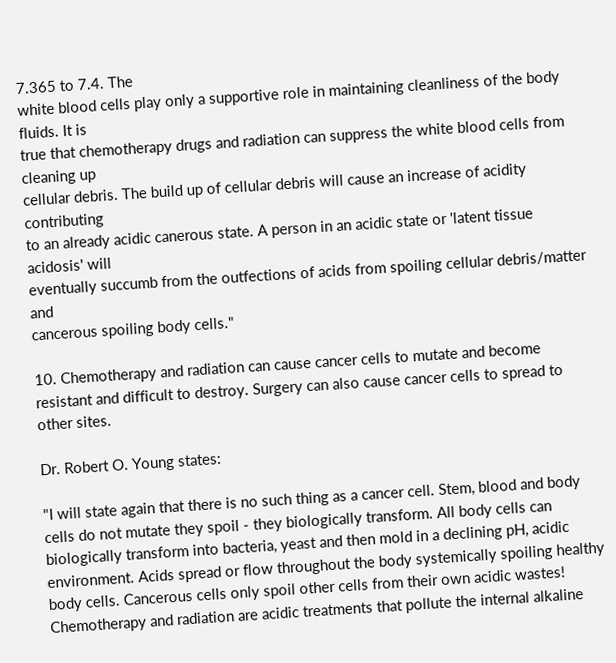7.365 to 7.4. The
white blood cells play only a supportive role in maintaining cleanliness of the body fluids. It is
true that chemotherapy drugs and radiation can suppress the white blood cells from cleaning up
cellular debris. The build up of cellular debris will cause an increase of acidity contributing
to an already acidic canerous state. A person in an acidic state or 'latent tissue acidosis' will
eventually succumb from the outfections of acids from spoiling cellular debris/matter and
cancerous spoiling body cells."

10. Chemotherapy and radiation can cause cancer cells to mutate and become resistant and difficult to destroy. Surgery can also cause cancer cells to spread to other sites.

Dr. Robert O. Young states:

"I will state again that there is no such thing as a cancer cell. Stem, blood and body cells do not mutate they spoil - they biologically transform. All body cells can biologically transform into bacteria, yeast and then mold in a declining pH, acidic environment. Acids spread or flow throughout the body systemically spoiling healthy body cells. Cancerous cells only spoil other cells from their own acidic wastes! Chemotherapy and radiation are acidic treatments that pollute the internal alkaline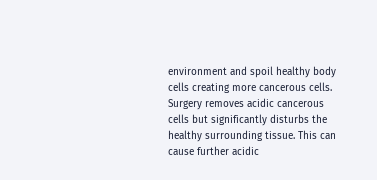environment and spoil healthy body cells creating more cancerous cells. Surgery removes acidic cancerous cells but significantly disturbs the healthy surrounding tissue. This can cause further acidic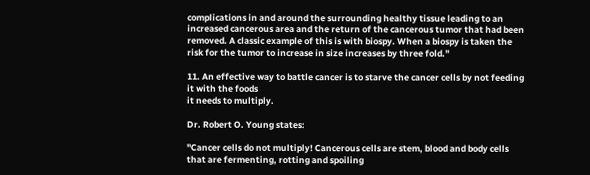complications in and around the surrounding healthy tissue leading to an increased cancerous area and the return of the cancerous tumor that had been removed. A classic example of this is with biospy. When a biospy is taken the risk for the tumor to increase in size increases by three fold."

11. An effective way to battle cancer is to starve the cancer cells by not feeding it with the foods
it needs to multiply.

Dr. Robert O. Young states:

"Cancer cells do not multiply! Cancerous cells are stem, blood and body cells that are fermenting, rotting and spoiling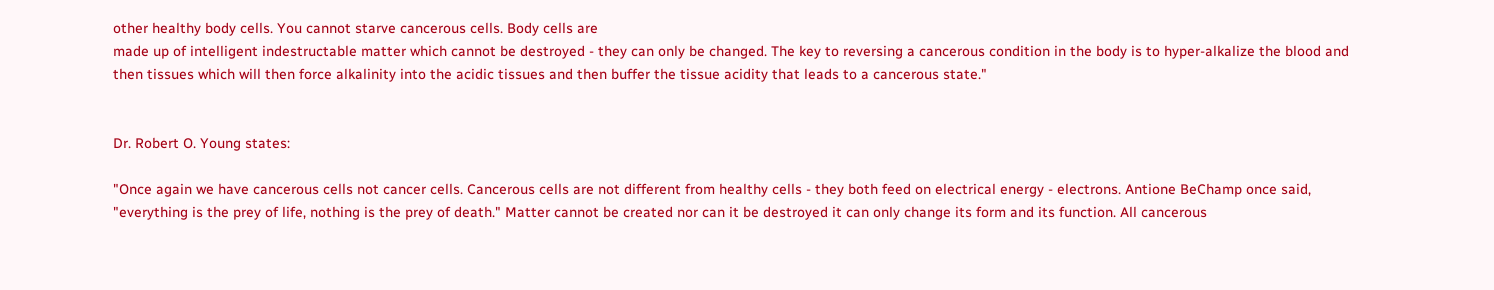other healthy body cells. You cannot starve cancerous cells. Body cells are
made up of intelligent indestructable matter which cannot be destroyed - they can only be changed. The key to reversing a cancerous condition in the body is to hyper-alkalize the blood and then tissues which will then force alkalinity into the acidic tissues and then buffer the tissue acidity that leads to a cancerous state."


Dr. Robert O. Young states:

"Once again we have cancerous cells not cancer cells. Cancerous cells are not different from healthy cells - they both feed on electrical energy - electrons. Antione BeChamp once said, "everything is the prey of life, nothing is the prey of death." Matter cannot be created nor can it be destroyed it can only change its form and its function. All cancerous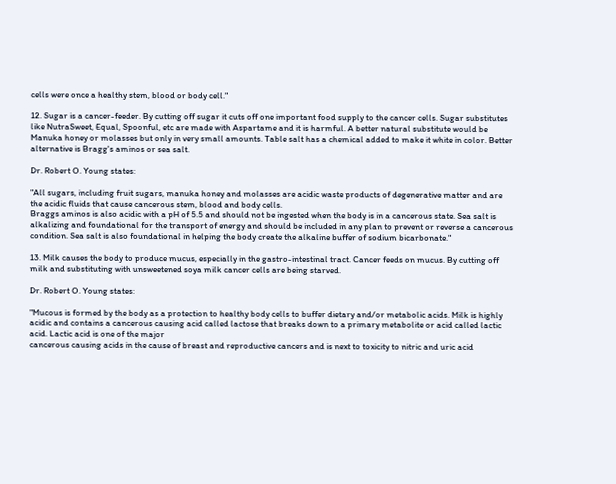cells were once a healthy stem, blood or body cell."

12. Sugar is a cancer-feeder. By cutting off sugar it cuts off one important food supply to the cancer cells. Sugar substitutes like NutraSweet, Equal, Spoonful, etc are made with Aspartame and it is harmful. A better natural substitute would be Manuka honey or molasses but only in very small amounts. Table salt has a chemical added to make it white in color. Better alternative is Bragg's aminos or sea salt.

Dr. Robert O. Young states:

"All sugars, including fruit sugars, manuka honey and molasses are acidic waste products of degenerative matter and are the acidic fluids that cause cancerous stem, blood and body cells.
Braggs aminos is also acidic with a pH of 5.5 and should not be ingested when the body is in a cancerous state. Sea salt is alkalizing and foundational for the transport of energy and should be included in any plan to prevent or reverse a cancerous condition. Sea salt is also foundational in helping the body create the alkaline buffer of sodium bicarbonate."

13. Milk causes the body to produce mucus, especially in the gastro-intestinal tract. Cancer feeds on mucus. By cutting off milk and substituting with unsweetened soya milk cancer cells are being starved.

Dr. Robert O. Young states:

"Mucous is formed by the body as a protection to healthy body cells to buffer dietary and/or metabolic acids. Milk is highly acidic and contains a cancerous causing acid called lactose that breaks down to a primary metabolite or acid called lactic acid. Lactic acid is one of the major
cancerous causing acids in the cause of breast and reproductive cancers and is next to toxicity to nitric and uric acid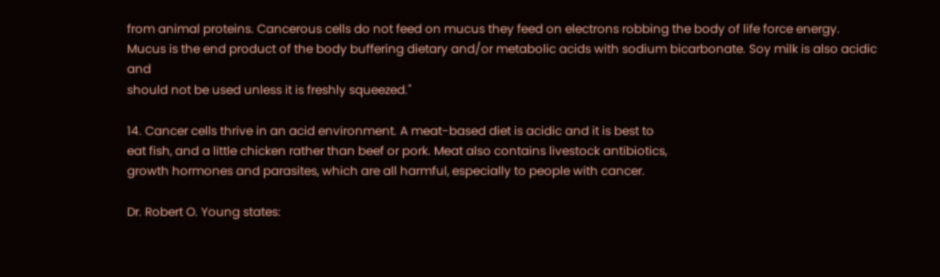from animal proteins. Cancerous cells do not feed on mucus they feed on electrons robbing the body of life force energy. Mucus is the end product of the body buffering dietary and/or metabolic acids with sodium bicarbonate. Soy milk is also acidic and
should not be used unless it is freshly squeezed."

14. Cancer cells thrive in an acid environment. A meat-based diet is acidic and it is best to
eat fish, and a little chicken rather than beef or pork. Meat also contains livestock antibiotics,
growth hormones and parasites, which are all harmful, especially to people with cancer.

Dr. Robert O. Young states: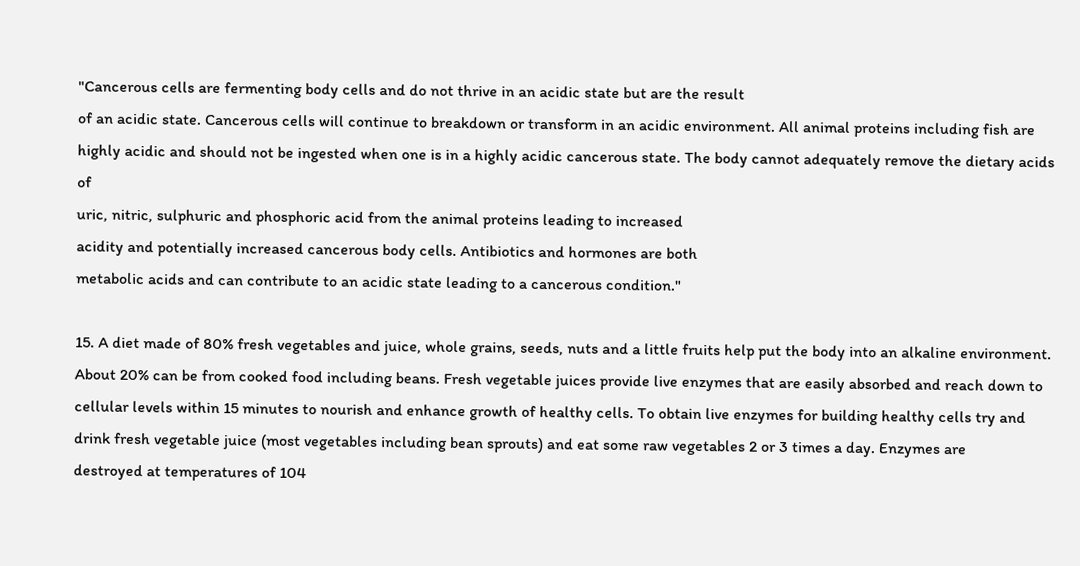"Cancerous cells are fermenting body cells and do not thrive in an acidic state but are the result
of an acidic state. Cancerous cells will continue to breakdown or transform in an acidic environment. All animal proteins including fish are highly acidic and should not be ingested when one is in a highly acidic cancerous state. The body cannot adequately remove the dietary acids of
uric, nitric, sulphuric and phosphoric acid from the animal proteins leading to increased
acidity and potentially increased cancerous body cells. Antibiotics and hormones are both
metabolic acids and can contribute to an acidic state leading to a cancerous condition."

15. A diet made of 80% fresh vegetables and juice, whole grains, seeds, nuts and a little fruits help put the body into an alkaline environment. About 20% can be from cooked food including beans. Fresh vegetable juices provide live enzymes that are easily absorbed and reach down to cellular levels within 15 minutes to nourish and enhance growth of healthy cells. To obtain live enzymes for building healthy cells try and drink fresh vegetable juice (most vegetables including bean sprouts) and eat some raw vegetables 2 or 3 times a day. Enzymes are
destroyed at temperatures of 104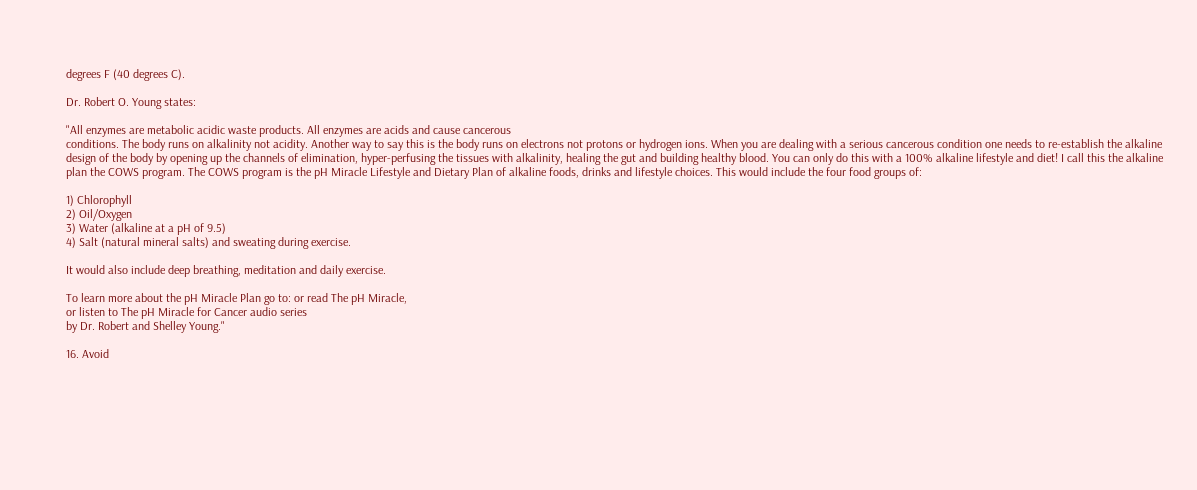degrees F (40 degrees C).

Dr. Robert O. Young states:

"All enzymes are metabolic acidic waste products. All enzymes are acids and cause cancerous
conditions. The body runs on alkalinity not acidity. Another way to say this is the body runs on electrons not protons or hydrogen ions. When you are dealing with a serious cancerous condition one needs to re-establish the alkaline design of the body by opening up the channels of elimination, hyper-perfusing the tissues with alkalinity, healing the gut and building healthy blood. You can only do this with a 100% alkaline lifestyle and diet! I call this the alkaline plan the COWS program. The COWS program is the pH Miracle Lifestyle and Dietary Plan of alkaline foods, drinks and lifestyle choices. This would include the four food groups of:

1) Chlorophyll
2) Oil/Oxygen
3) Water (alkaline at a pH of 9.5)
4) Salt (natural mineral salts) and sweating during exercise.

It would also include deep breathing, meditation and daily exercise.

To learn more about the pH Miracle Plan go to: or read The pH Miracle,
or listen to The pH Miracle for Cancer audio series
by Dr. Robert and Shelley Young."

16. Avoid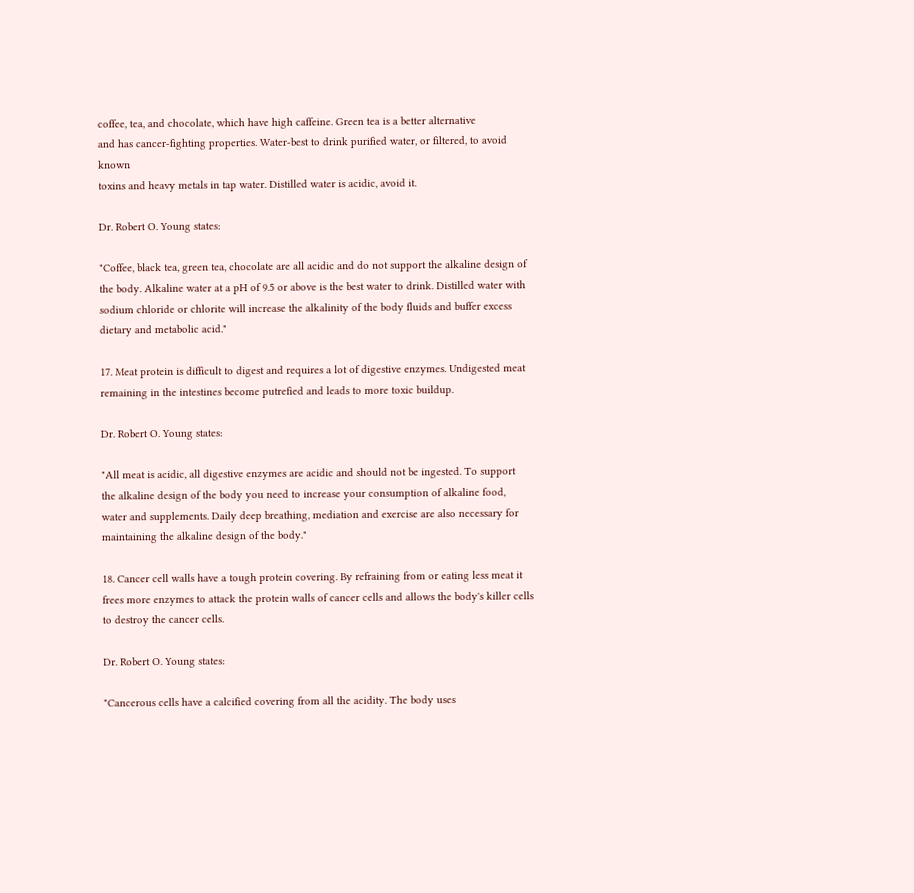coffee, tea, and chocolate, which have high caffeine. Green tea is a better alternative
and has cancer-fighting properties. Water-best to drink purified water, or filtered, to avoid known
toxins and heavy metals in tap water. Distilled water is acidic, avoid it.

Dr. Robert O. Young states:

"Coffee, black tea, green tea, chocolate are all acidic and do not support the alkaline design of
the body. Alkaline water at a pH of 9.5 or above is the best water to drink. Distilled water with
sodium chloride or chlorite will increase the alkalinity of the body fluids and buffer excess
dietary and metabolic acid."

17. Meat protein is difficult to digest and requires a lot of digestive enzymes. Undigested meat remaining in the intestines become putrefied and leads to more toxic buildup.

Dr. Robert O. Young states:

"All meat is acidic, all digestive enzymes are acidic and should not be ingested. To support
the alkaline design of the body you need to increase your consumption of alkaline food,
water and supplements. Daily deep breathing, mediation and exercise are also necessary for
maintaining the alkaline design of the body."

18. Cancer cell walls have a tough protein covering. By refraining from or eating less meat it frees more enzymes to attack the protein walls of cancer cells and allows the body's killer cells to destroy the cancer cells.

Dr. Robert O. Young states:

"Cancerous cells have a calcified covering from all the acidity. The body uses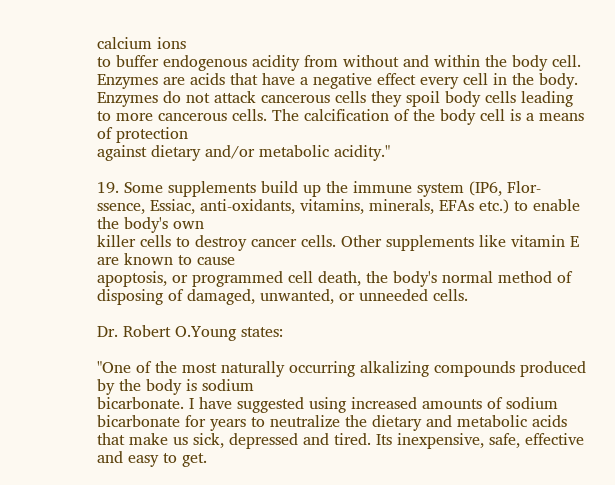calcium ions
to buffer endogenous acidity from without and within the body cell. Enzymes are acids that have a negative effect every cell in the body. Enzymes do not attack cancerous cells they spoil body cells leading to more cancerous cells. The calcification of the body cell is a means of protection
against dietary and/or metabolic acidity."

19. Some supplements build up the immune system (IP6, Flor-ssence, Essiac, anti-oxidants, vitamins, minerals, EFAs etc.) to enable the body's own
killer cells to destroy cancer cells. Other supplements like vitamin E are known to cause
apoptosis, or programmed cell death, the body's normal method of disposing of damaged, unwanted, or unneeded cells.

Dr. Robert O.Young states:

"One of the most naturally occurring alkalizing compounds produced by the body is sodium
bicarbonate. I have suggested using increased amounts of sodium bicarbonate for years to neutralize the dietary and metabolic acids that make us sick, depressed and tired. Its inexpensive, safe, effective and easy to get.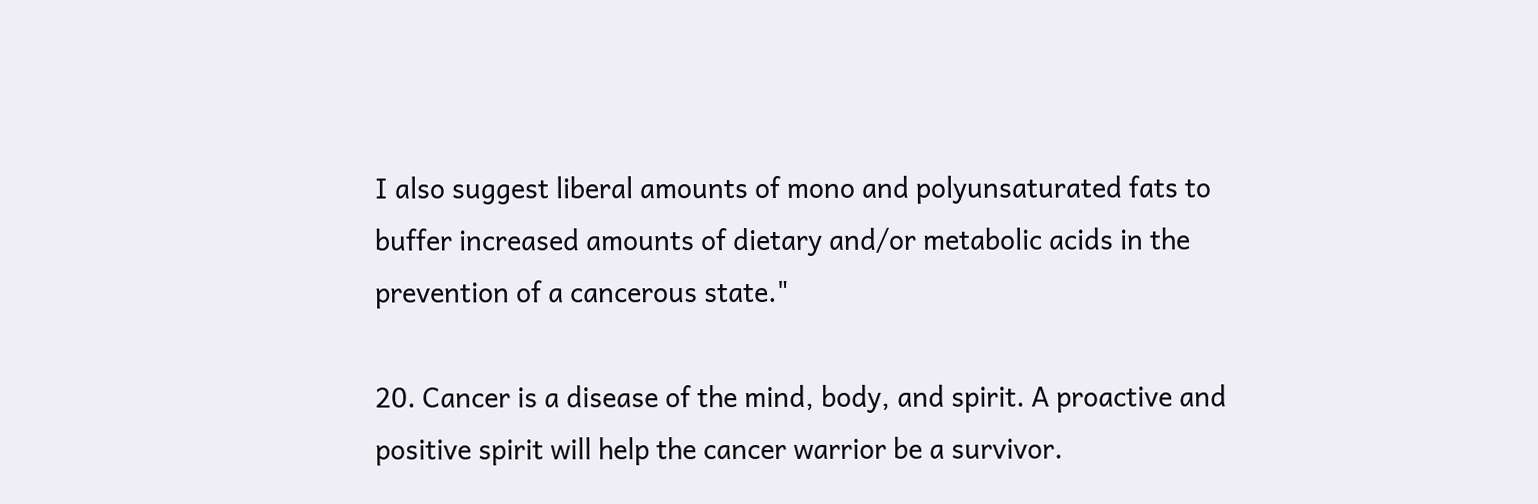I also suggest liberal amounts of mono and polyunsaturated fats to buffer increased amounts of dietary and/or metabolic acids in the
prevention of a cancerous state."

20. Cancer is a disease of the mind, body, and spirit. A proactive and positive spirit will help the cancer warrior be a survivor.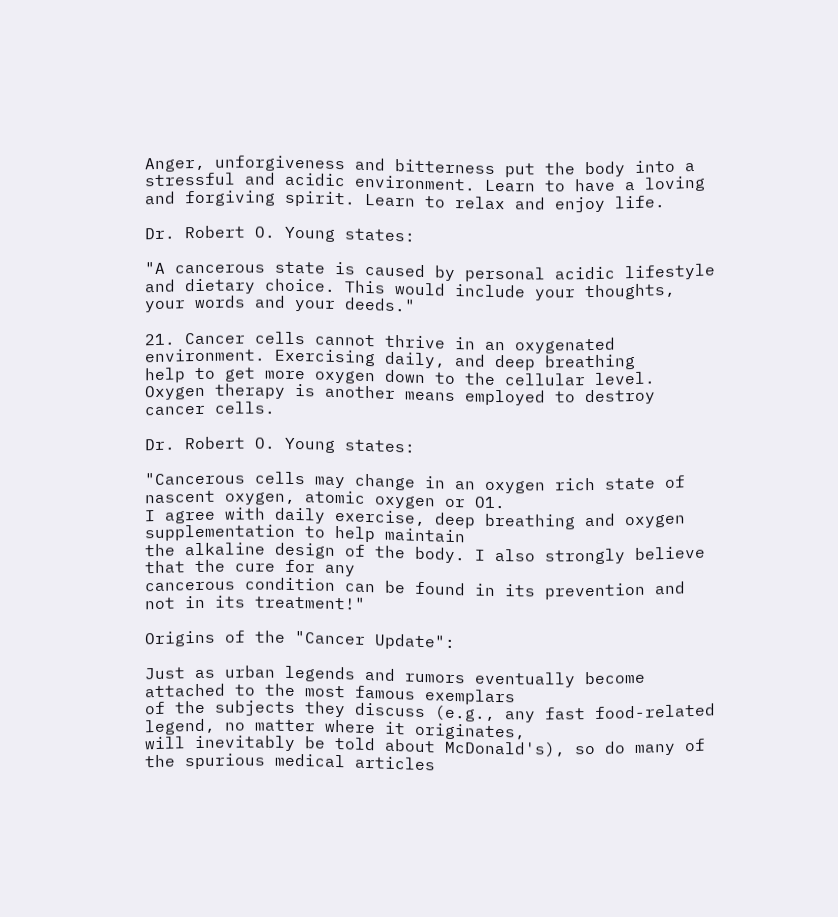Anger, unforgiveness and bitterness put the body into a stressful and acidic environment. Learn to have a loving and forgiving spirit. Learn to relax and enjoy life.

Dr. Robert O. Young states:

"A cancerous state is caused by personal acidic lifestyle and dietary choice. This would include your thoughts, your words and your deeds."

21. Cancer cells cannot thrive in an oxygenated environment. Exercising daily, and deep breathing
help to get more oxygen down to the cellular level. Oxygen therapy is another means employed to destroy cancer cells.

Dr. Robert O. Young states:

"Cancerous cells may change in an oxygen rich state of nascent oxygen, atomic oxygen or O1.
I agree with daily exercise, deep breathing and oxygen supplementation to help maintain
the alkaline design of the body. I also strongly believe that the cure for any
cancerous condition can be found in its prevention and not in its treatment!"

Origins of the "Cancer Update":

Just as urban legends and rumors eventually become attached to the most famous exemplars
of the subjects they discuss (e.g., any fast food-related legend, no matter where it originates,
will inevitably be told about McDonald's), so do many of the spurious medical articles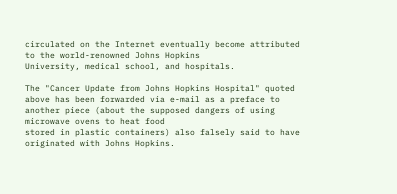circulated on the Internet eventually become attributed to the world-renowned Johns Hopkins
University, medical school, and hospitals.

The "Cancer Update from Johns Hopkins Hospital" quoted above has been forwarded via e-mail as a preface to another piece (about the supposed dangers of using microwave ovens to heat food
stored in plastic containers) also falsely said to have originated with Johns Hopkins.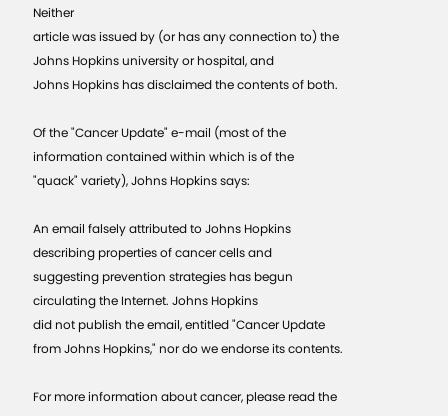Neither
article was issued by (or has any connection to) the Johns Hopkins university or hospital, and
Johns Hopkins has disclaimed the contents of both.

Of the "Cancer Update" e-mail (most of the information contained within which is of the
"quack" variety), Johns Hopkins says:

An email falsely attributed to Johns Hopkins describing properties of cancer cells and
suggesting prevention strategies has begun circulating the Internet. Johns Hopkins
did not publish the email, entitled "Cancer Update from Johns Hopkins," nor do we endorse its contents.

For more information about cancer, please read the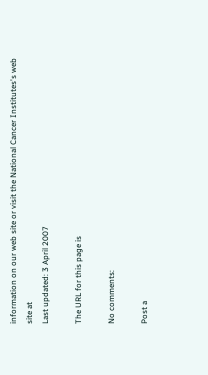information on our web site or visit the National Cancer Institutes's web site at
Last updated: 3 April 2007

The URL for this page is

No comments:

Post a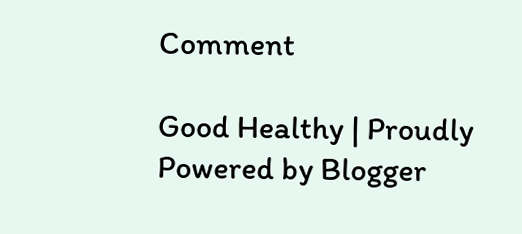Comment

Good Healthy | Proudly Powered by Blogger